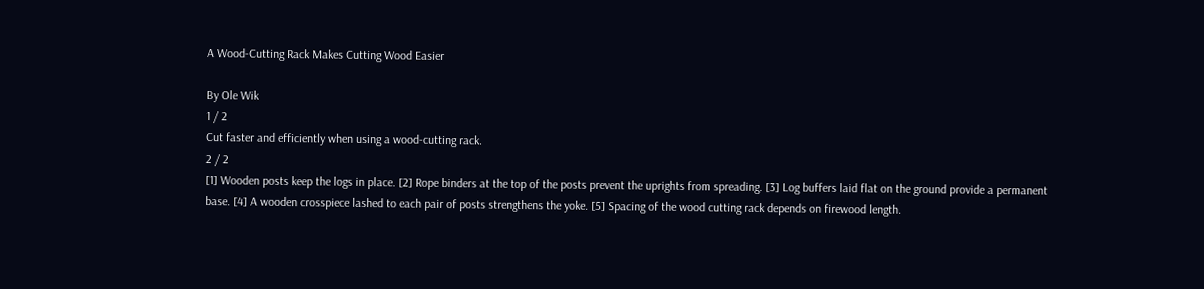A Wood-Cutting Rack Makes Cutting Wood Easier

By Ole Wik
1 / 2
Cut faster and efficiently when using a wood-cutting rack.
2 / 2
[1] Wooden posts keep the logs in place. [2] Rope binders at the top of the posts prevent the uprights from spreading. [3] Log buffers laid flat on the ground provide a permanent base. [4] A wooden crosspiece lashed to each pair of posts strengthens the yoke. [5] Spacing of the wood cutting rack depends on firewood length.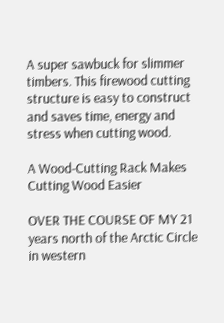A super sawbuck for slimmer timbers. This firewood cutting structure is easy to construct and saves time, energy and stress when cutting wood.

A Wood-Cutting Rack Makes Cutting Wood Easier

OVER THE COURSE OF MY 21 years north of the Arctic Circle
in western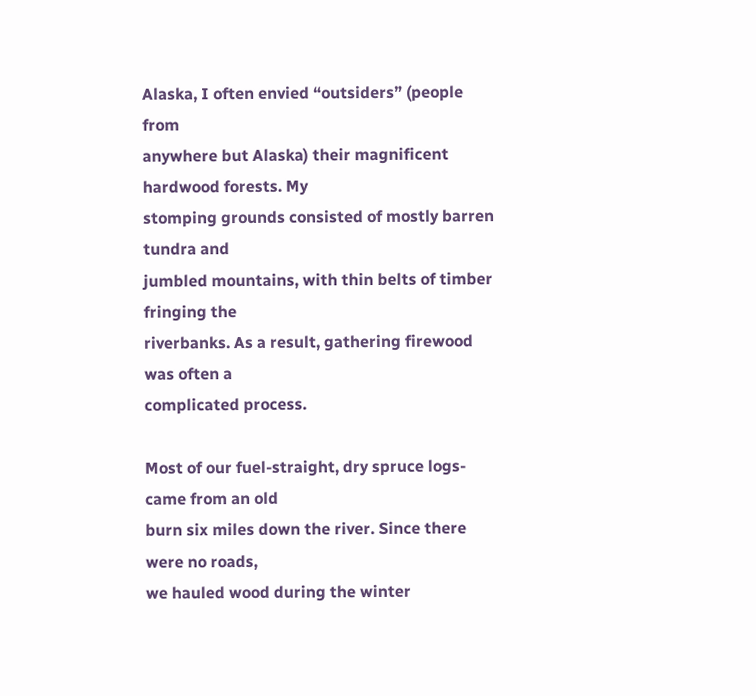Alaska, I often envied “outsiders” (people from
anywhere but Alaska) their magnificent hardwood forests. My
stomping grounds consisted of mostly barren tundra and
jumbled mountains, with thin belts of timber fringing the
riverbanks. As a result, gathering firewood was often a
complicated process.

Most of our fuel-straight, dry spruce logs-came from an old
burn six miles down the river. Since there were no roads,
we hauled wood during the winter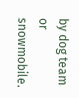by dog team or snowmobile.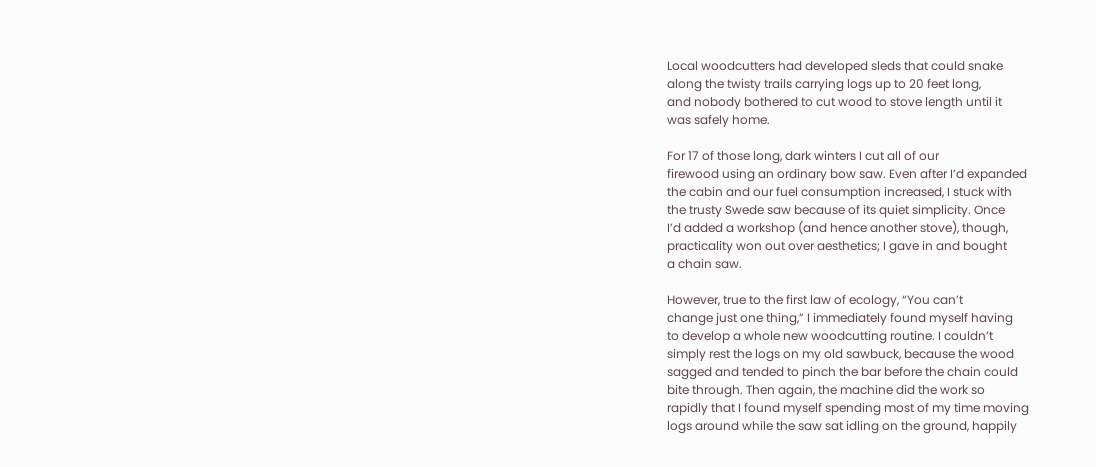Local woodcutters had developed sleds that could snake
along the twisty trails carrying logs up to 20 feet long,
and nobody bothered to cut wood to stove length until it
was safely home.

For 17 of those long, dark winters I cut all of our
firewood using an ordinary bow saw. Even after I’d expanded
the cabin and our fuel consumption increased, I stuck with
the trusty Swede saw because of its quiet simplicity. Once
I’d added a workshop (and hence another stove), though,
practicality won out over aesthetics; I gave in and bought
a chain saw.

However, true to the first law of ecology, “You can’t
change just one thing,” I immediately found myself having
to develop a whole new woodcutting routine. I couldn’t
simply rest the logs on my old sawbuck, because the wood
sagged and tended to pinch the bar before the chain could
bite through. Then again, the machine did the work so
rapidly that I found myself spending most of my time moving
logs around while the saw sat idling on the ground, happily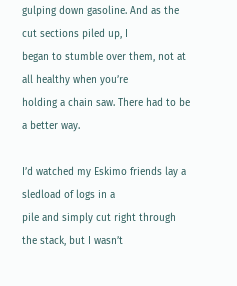gulping down gasoline. And as the cut sections piled up, I
began to stumble over them, not at all healthy when you’re
holding a chain saw. There had to be a better way.

I’d watched my Eskimo friends lay a sledload of logs in a
pile and simply cut right through the stack, but I wasn’t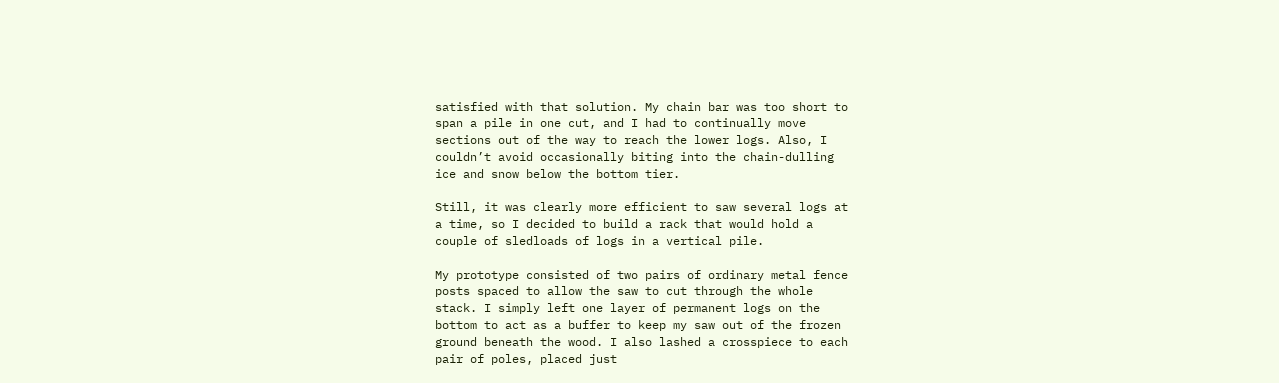satisfied with that solution. My chain bar was too short to
span a pile in one cut, and I had to continually move
sections out of the way to reach the lower logs. Also, I
couldn’t avoid occasionally biting into the chain-dulling
ice and snow below the bottom tier.

Still, it was clearly more efficient to saw several logs at
a time, so I decided to build a rack that would hold a
couple of sledloads of logs in a vertical pile.

My prototype consisted of two pairs of ordinary metal fence
posts spaced to allow the saw to cut through the whole
stack. I simply left one layer of permanent logs on the
bottom to act as a buffer to keep my saw out of the frozen
ground beneath the wood. I also lashed a crosspiece to each
pair of poles, placed just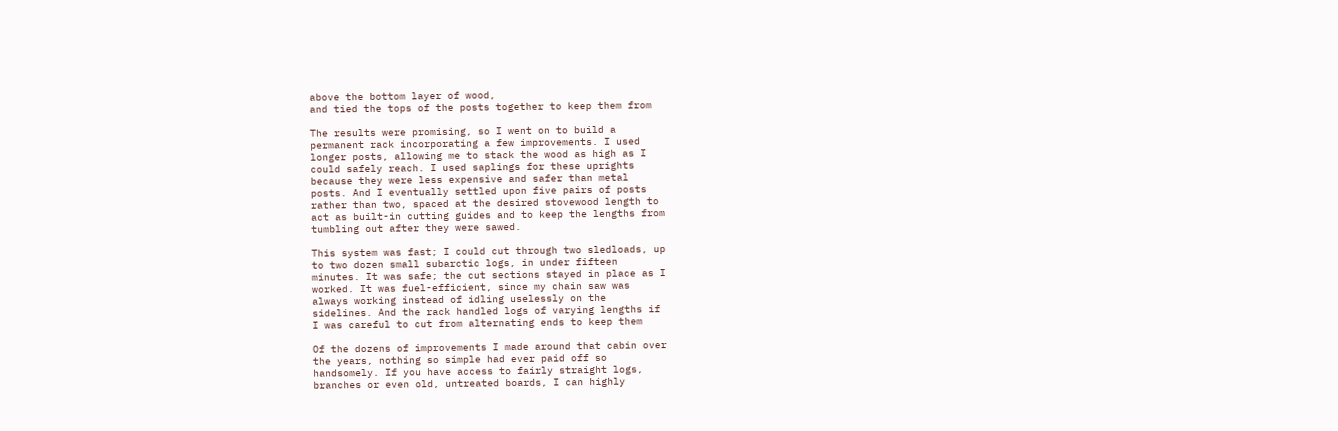above the bottom layer of wood,
and tied the tops of the posts together to keep them from

The results were promising, so I went on to build a
permanent rack incorporating a few improvements. I used
longer posts, allowing me to stack the wood as high as I
could safely reach. I used saplings for these uprights
because they were less expensive and safer than metal
posts. And I eventually settled upon five pairs of posts
rather than two, spaced at the desired stovewood length to
act as built-in cutting guides and to keep the lengths from
tumbling out after they were sawed.

This system was fast; I could cut through two sledloads, up
to two dozen small subarctic logs, in under fifteen
minutes. It was safe; the cut sections stayed in place as I
worked. It was fuel-efficient, since my chain saw was
always working instead of idling uselessly on the
sidelines. And the rack handled logs of varying lengths if
I was careful to cut from alternating ends to keep them

Of the dozens of improvements I made around that cabin over
the years, nothing so simple had ever paid off so
handsomely. If you have access to fairly straight logs,
branches or even old, untreated boards, I can highly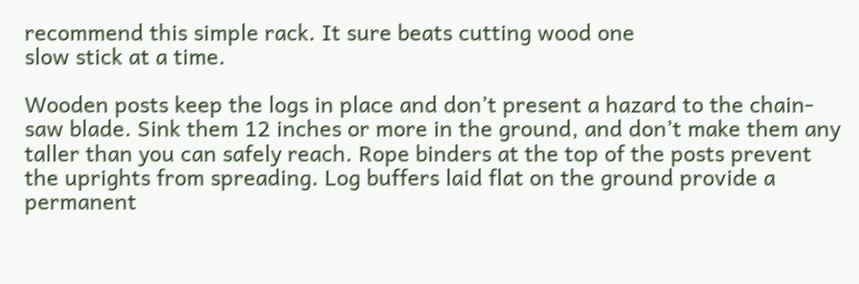recommend this simple rack. It sure beats cutting wood one
slow stick at a time.

Wooden posts keep the logs in place and don’t present a hazard to the chain-saw blade. Sink them 12 inches or more in the ground, and don’t make them any taller than you can safely reach. Rope binders at the top of the posts prevent the uprights from spreading. Log buffers laid flat on the ground provide a permanent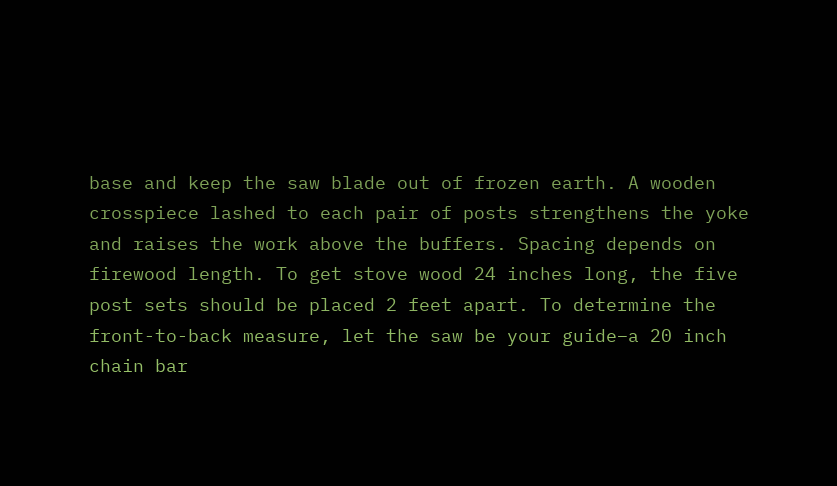base and keep the saw blade out of frozen earth. A wooden crosspiece lashed to each pair of posts strengthens the yoke and raises the work above the buffers. Spacing depends on firewood length. To get stove wood 24 inches long, the five post sets should be placed 2 feet apart. To determine the front-to-back measure, let the saw be your guide–a 20 inch chain bar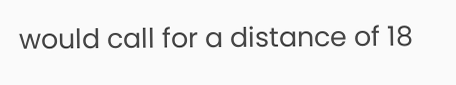would call for a distance of 18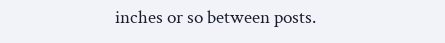inches or so between posts.